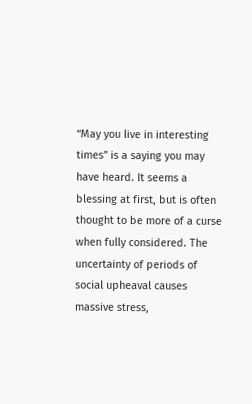“May you live in interesting times” is a saying you may have heard. It seems a blessing at first, but is often thought to be more of a curse when fully considered. The uncertainty of periods of social upheaval causes massive stress,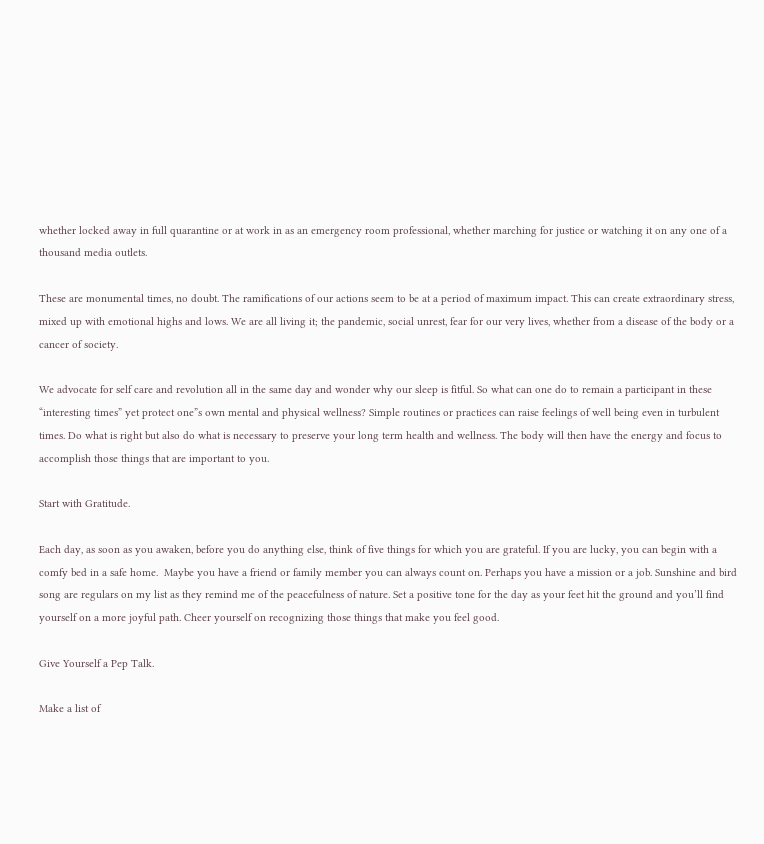whether locked away in full quarantine or at work in as an emergency room professional, whether marching for justice or watching it on any one of a thousand media outlets.

These are monumental times, no doubt. The ramifications of our actions seem to be at a period of maximum impact. This can create extraordinary stress, mixed up with emotional highs and lows. We are all living it; the pandemic, social unrest, fear for our very lives, whether from a disease of the body or a cancer of society.

We advocate for self care and revolution all in the same day and wonder why our sleep is fitful. So what can one do to remain a participant in these “interesting times” yet protect one”s own mental and physical wellness? Simple routines or practices can raise feelings of well being even in turbulent times. Do what is right but also do what is necessary to preserve your long term health and wellness. The body will then have the energy and focus to accomplish those things that are important to you.

Start with Gratitude.

Each day, as soon as you awaken, before you do anything else, think of five things for which you are grateful. If you are lucky, you can begin with a comfy bed in a safe home.  Maybe you have a friend or family member you can always count on. Perhaps you have a mission or a job. Sunshine and bird song are regulars on my list as they remind me of the peacefulness of nature. Set a positive tone for the day as your feet hit the ground and you’ll find yourself on a more joyful path. Cheer yourself on recognizing those things that make you feel good.

Give Yourself a Pep Talk.

Make a list of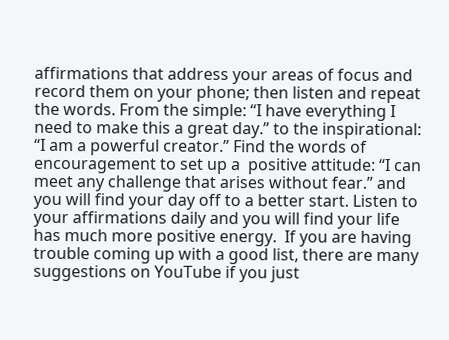affirmations that address your areas of focus and record them on your phone; then listen and repeat the words. From the simple: “I have everything I need to make this a great day.” to the inspirational: “I am a powerful creator.” Find the words of encouragement to set up a  positive attitude: “I can meet any challenge that arises without fear.” and you will find your day off to a better start. Listen to your affirmations daily and you will find your life has much more positive energy.  If you are having trouble coming up with a good list, there are many suggestions on YouTube if you just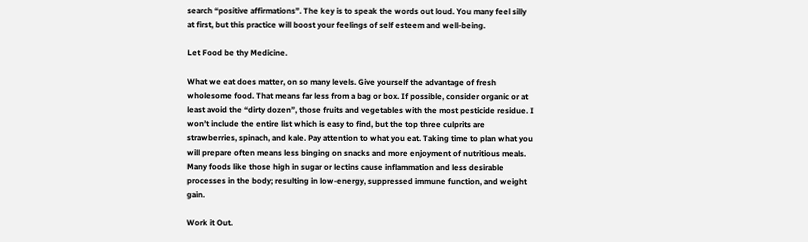search “positive affirmations”. The key is to speak the words out loud. You many feel silly at first, but this practice will boost your feelings of self esteem and well-being.

Let Food be thy Medicine.

What we eat does matter, on so many levels. Give yourself the advantage of fresh wholesome food. That means far less from a bag or box. If possible, consider organic or at least avoid the “dirty dozen”, those fruits and vegetables with the most pesticide residue. I won’t include the entire list which is easy to find, but the top three culprits are strawberries, spinach, and kale. Pay attention to what you eat. Taking time to plan what you will prepare often means less binging on snacks and more enjoyment of nutritious meals. Many foods like those high in sugar or lectins cause inflammation and less desirable processes in the body; resulting in low-energy, suppressed immune function, and weight gain.

Work it Out.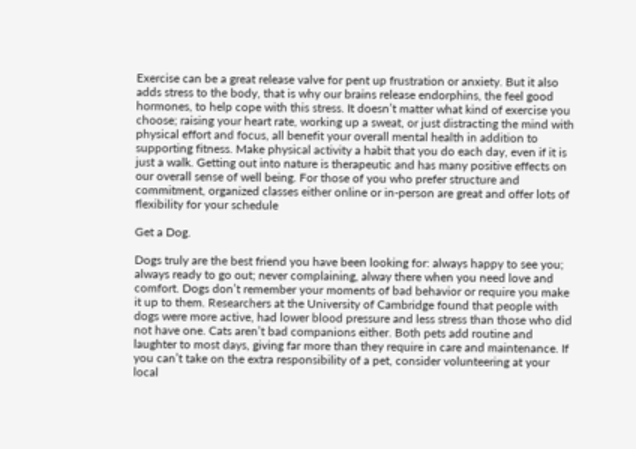Exercise can be a great release valve for pent up frustration or anxiety. But it also adds stress to the body, that is why our brains release endorphins, the feel good hormones, to help cope with this stress. It doesn’t matter what kind of exercise you choose; raising your heart rate, working up a sweat, or just distracting the mind with physical effort and focus, all benefit your overall mental health in addition to supporting fitness. Make physical activity a habit that you do each day, even if it is just a walk. Getting out into nature is therapeutic and has many positive effects on our overall sense of well being. For those of you who prefer structure and commitment, organized classes either online or in-person are great and offer lots of flexibility for your schedule

Get a Dog.

Dogs truly are the best friend you have been looking for: always happy to see you; always ready to go out; never complaining, alway there when you need love and comfort. Dogs don’t remember your moments of bad behavior or require you make it up to them. Researchers at the University of Cambridge found that people with dogs were more active, had lower blood pressure and less stress than those who did not have one. Cats aren’t bad companions either. Both pets add routine and laughter to most days, giving far more than they require in care and maintenance. If you can’t take on the extra responsibility of a pet, consider volunteering at your local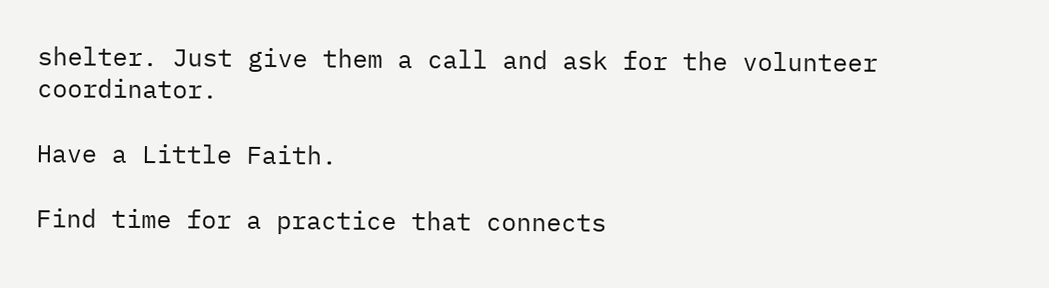shelter. Just give them a call and ask for the volunteer coordinator.

Have a Little Faith.

Find time for a practice that connects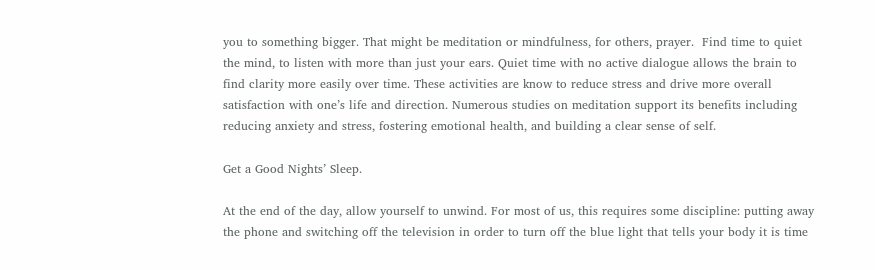you to something bigger. That might be meditation or mindfulness, for others, prayer.  Find time to quiet the mind, to listen with more than just your ears. Quiet time with no active dialogue allows the brain to find clarity more easily over time. These activities are know to reduce stress and drive more overall satisfaction with one’s life and direction. Numerous studies on meditation support its benefits including reducing anxiety and stress, fostering emotional health, and building a clear sense of self.

Get a Good Nights’ Sleep.

At the end of the day, allow yourself to unwind. For most of us, this requires some discipline: putting away the phone and switching off the television in order to turn off the blue light that tells your body it is time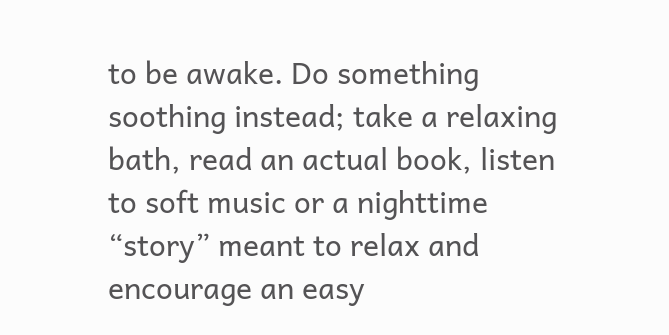to be awake. Do something soothing instead; take a relaxing bath, read an actual book, listen to soft music or a nighttime “story” meant to relax and encourage an easy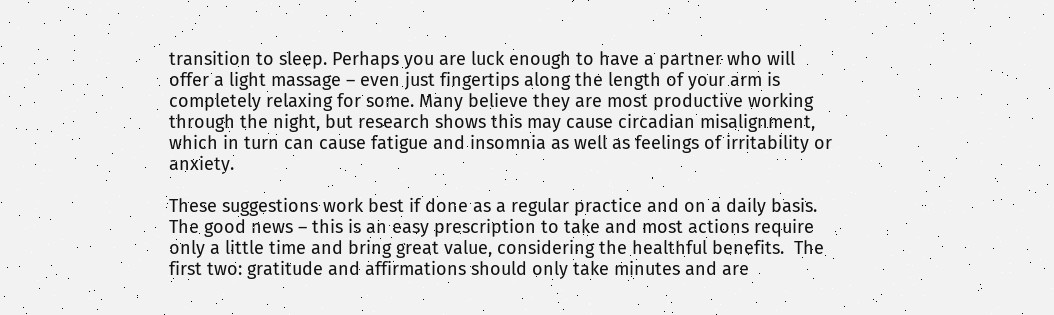transition to sleep. Perhaps you are luck enough to have a partner who will offer a light massage – even just fingertips along the length of your arm is completely relaxing for some. Many believe they are most productive working through the night, but research shows this may cause circadian misalignment, which in turn can cause fatigue and insomnia as well as feelings of irritability or anxiety.

These suggestions work best if done as a regular practice and on a daily basis. The good news – this is an easy prescription to take and most actions require only a little time and bring great value, considering the healthful benefits.  The first two: gratitude and affirmations should only take minutes and are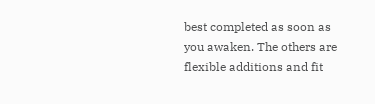best completed as soon as you awaken. The others are flexible additions and fit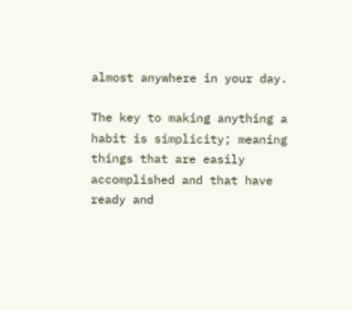almost anywhere in your day.

The key to making anything a habit is simplicity; meaning things that are easily accomplished and that have ready and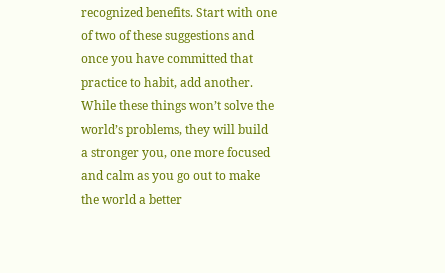recognized benefits. Start with one of two of these suggestions and once you have committed that practice to habit, add another. While these things won’t solve the world’s problems, they will build a stronger you, one more focused and calm as you go out to make the world a better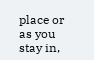place or as you stay in,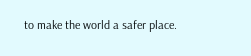to make the world a safer place.